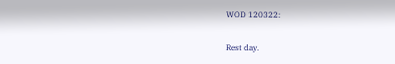WOD 120322:

Rest day.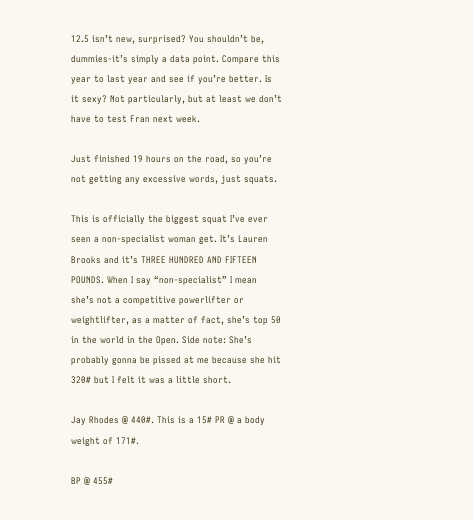12.5 isn’t new, surprised? You shouldn’t be, dummies-it’s simply a data point. Compare this year to last year and see if you’re better. Is it sexy? Not particularly, but at least we don’t have to test Fran next week.

Just finished 19 hours on the road, so you’re not getting any excessive words, just squats.

This is officially the biggest squat I’ve ever seen a non-specialist woman get. It’s Lauren Brooks and it’s THREE HUNDRED AND FIFTEEN POUNDS. When I say “non-specialist” I mean she’s not a competitive powerlifter or weightlifter, as a matter of fact, she’s top 50 in the world in the Open. Side note: She’s probably gonna be pissed at me because she hit 320# but I felt it was a little short.

Jay Rhodes @ 440#. This is a 15# PR @ a body weight of 171#.

BP @ 455#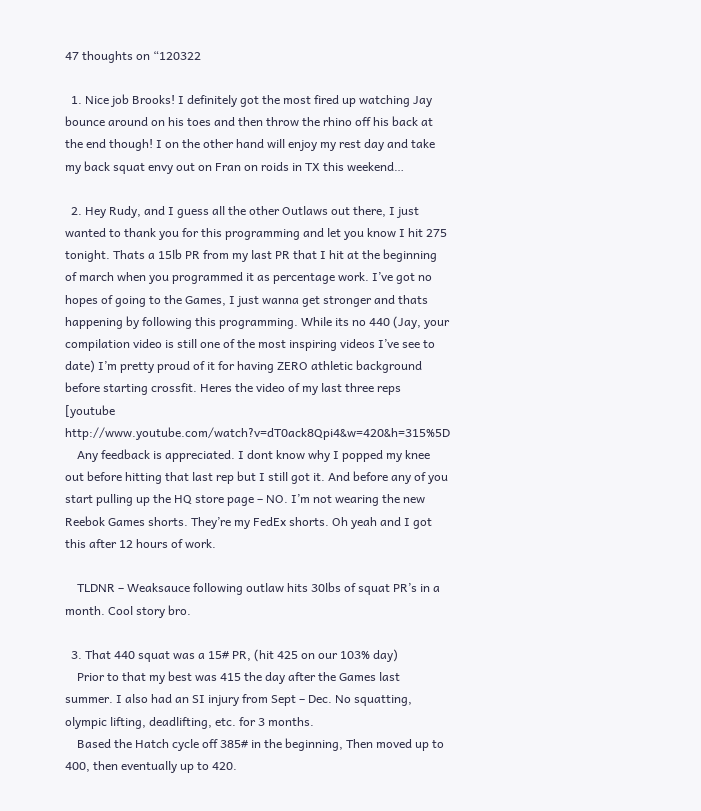47 thoughts on “120322

  1. Nice job Brooks! I definitely got the most fired up watching Jay bounce around on his toes and then throw the rhino off his back at the end though! I on the other hand will enjoy my rest day and take my back squat envy out on Fran on roids in TX this weekend…

  2. Hey Rudy, and I guess all the other Outlaws out there, I just wanted to thank you for this programming and let you know I hit 275 tonight. Thats a 15lb PR from my last PR that I hit at the beginning of march when you programmed it as percentage work. I’ve got no hopes of going to the Games, I just wanna get stronger and thats happening by following this programming. While its no 440 (Jay, your compilation video is still one of the most inspiring videos I’ve see to date) I’m pretty proud of it for having ZERO athletic background before starting crossfit. Heres the video of my last three reps [youtube http://www.youtube.com/watch?v=dT0ack8Qpi4&w=420&h=315%5D
    Any feedback is appreciated. I dont know why I popped my knee out before hitting that last rep but I still got it. And before any of you start pulling up the HQ store page – NO. I’m not wearing the new Reebok Games shorts. They’re my FedEx shorts. Oh yeah and I got this after 12 hours of work.

    TLDNR – Weaksauce following outlaw hits 30lbs of squat PR’s in a month. Cool story bro.

  3. That 440 squat was a 15# PR, (hit 425 on our 103% day)
    Prior to that my best was 415 the day after the Games last summer. I also had an SI injury from Sept – Dec. No squatting, olympic lifting, deadlifting, etc. for 3 months.
    Based the Hatch cycle off 385# in the beginning, Then moved up to 400, then eventually up to 420.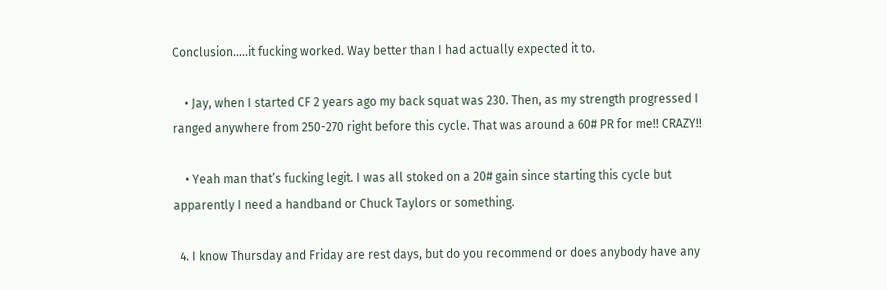Conclusion…..it fucking worked. Way better than I had actually expected it to.

    • Jay, when I started CF 2 years ago my back squat was 230. Then, as my strength progressed I ranged anywhere from 250-270 right before this cycle. That was around a 60# PR for me!! CRAZY!!

    • Yeah man that’s fucking legit. I was all stoked on a 20# gain since starting this cycle but apparently I need a handband or Chuck Taylors or something.

  4. I know Thursday and Friday are rest days, but do you recommend or does anybody have any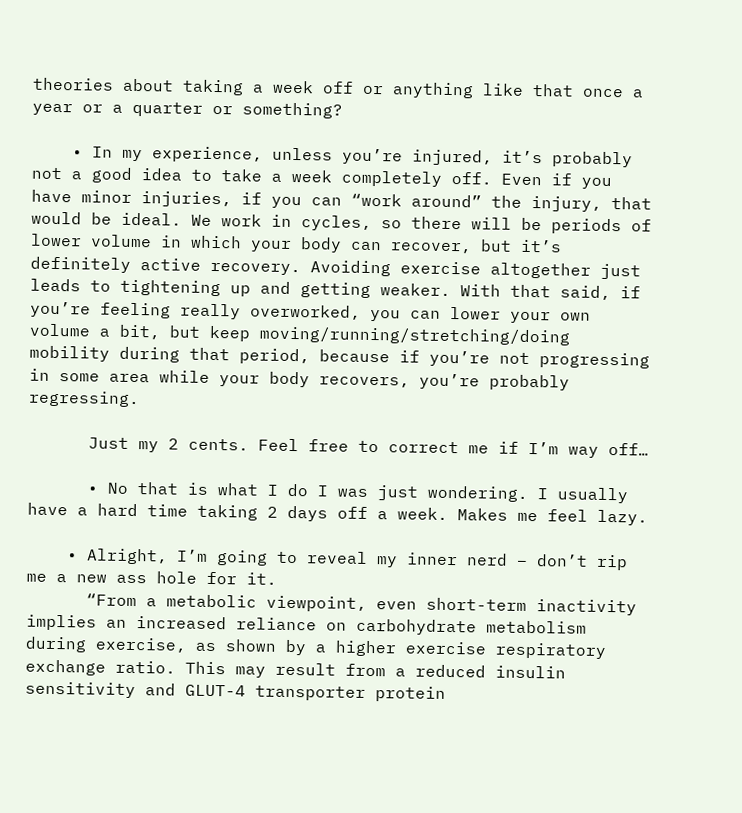theories about taking a week off or anything like that once a year or a quarter or something?

    • In my experience, unless you’re injured, it’s probably not a good idea to take a week completely off. Even if you have minor injuries, if you can “work around” the injury, that would be ideal. We work in cycles, so there will be periods of lower volume in which your body can recover, but it’s definitely active recovery. Avoiding exercise altogether just leads to tightening up and getting weaker. With that said, if you’re feeling really overworked, you can lower your own volume a bit, but keep moving/running/stretching/doing mobility during that period, because if you’re not progressing in some area while your body recovers, you’re probably regressing.

      Just my 2 cents. Feel free to correct me if I’m way off…

      • No that is what I do I was just wondering. I usually have a hard time taking 2 days off a week. Makes me feel lazy.

    • Alright, I’m going to reveal my inner nerd – don’t rip me a new ass hole for it.
      “From a metabolic viewpoint, even short-term inactivity implies an increased reliance on carbohydrate metabolism during exercise, as shown by a higher exercise respiratory exchange ratio. This may result from a reduced insulin sensitivity and GLUT-4 transporter protein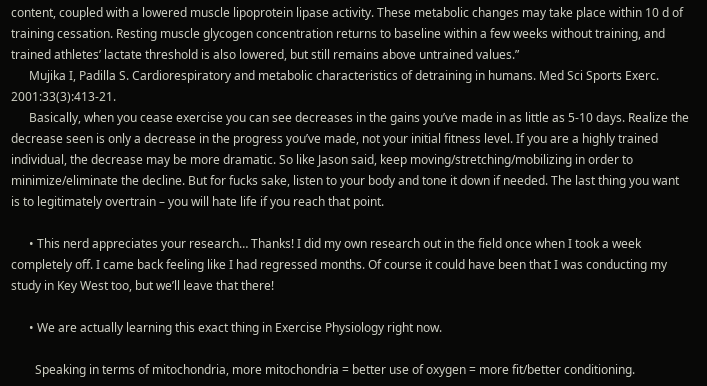content, coupled with a lowered muscle lipoprotein lipase activity. These metabolic changes may take place within 10 d of training cessation. Resting muscle glycogen concentration returns to baseline within a few weeks without training, and trained athletes’ lactate threshold is also lowered, but still remains above untrained values.”
      Mujika I, Padilla S. Cardiorespiratory and metabolic characteristics of detraining in humans. Med Sci Sports Exerc. 2001:33(3):413-21.
      Basically, when you cease exercise you can see decreases in the gains you’ve made in as little as 5-10 days. Realize the decrease seen is only a decrease in the progress you’ve made, not your initial fitness level. If you are a highly trained individual, the decrease may be more dramatic. So like Jason said, keep moving/stretching/mobilizing in order to minimize/eliminate the decline. But for fucks sake, listen to your body and tone it down if needed. The last thing you want is to legitimately overtrain – you will hate life if you reach that point.

      • This nerd appreciates your research… Thanks! I did my own research out in the field once when I took a week completely off. I came back feeling like I had regressed months. Of course it could have been that I was conducting my study in Key West too, but we’ll leave that there!

      • We are actually learning this exact thing in Exercise Physiology right now.

        Speaking in terms of mitochondria, more mitochondria = better use of oxygen = more fit/better conditioning.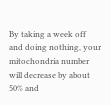By taking a week off and doing nothing, your mitochondria number will decrease by about 50% and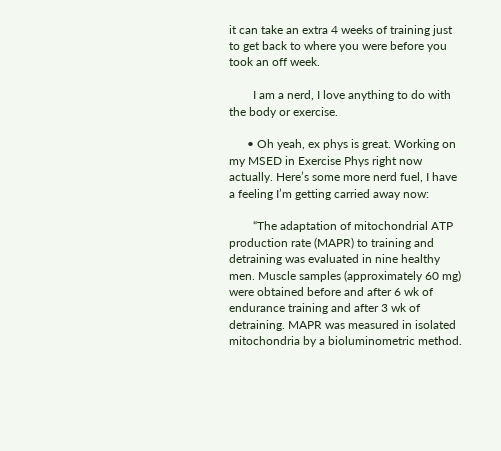it can take an extra 4 weeks of training just to get back to where you were before you took an off week.

        I am a nerd, I love anything to do with the body or exercise.

      • Oh yeah, ex phys is great. Working on my MSED in Exercise Phys right now actually. Here’s some more nerd fuel, I have a feeling I’m getting carried away now:

        “The adaptation of mitochondrial ATP production rate (MAPR) to training and detraining was evaluated in nine healthy men. Muscle samples (approximately 60 mg) were obtained before and after 6 wk of endurance training and after 3 wk of detraining. MAPR was measured in isolated mitochondria by a bioluminometric method.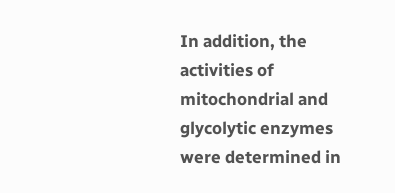In addition, the activities of mitochondrial and glycolytic enzymes were determined in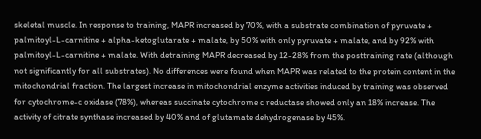skeletal muscle. In response to training, MAPR increased by 70%, with a substrate combination of pyruvate + palmitoyl-L-carnitine + alpha-ketoglutarate + malate, by 50% with only pyruvate + malate, and by 92% with palmitoyl-L-carnitine + malate. With detraining MAPR decreased by 12-28% from the posttraining rate (although not significantly for all substrates). No differences were found when MAPR was related to the protein content in the mitochondrial fraction. The largest increase in mitochondrial enzyme activities induced by training was observed for cytochrome-c oxidase (78%), whereas succinate cytochrome c reductase showed only an 18% increase. The activity of citrate synthase increased by 40% and of glutamate dehydrogenase by 45%.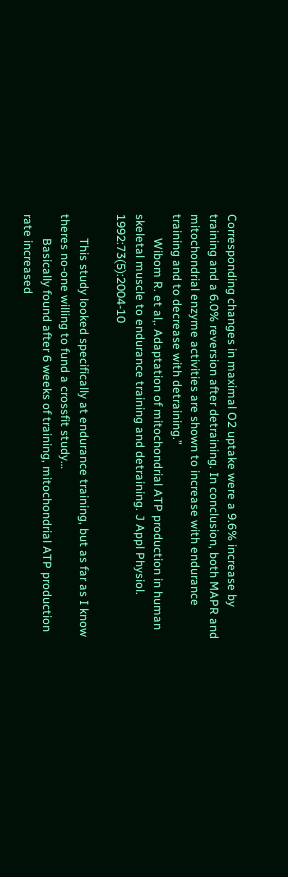Corresponding changes in maximal O2 uptake were a 9.6% increase by training and a 6.0% reversion after detraining. In conclusion, both MAPR and mitochondrial enzyme activities are shown to increase with endurance training and to decrease with detraining.”
        Wibom R. et al,. Adaptation of mitochondrial ATP production in human skeletal muscle to endurance training and detraining. J Appl Physiol. 1992:73(5):2004-10

        This study looked specifically at endurance training, but as far as I know theres no-one willing to fund a crossfit study…
        Basically found after 6 weeks of training, mitochondrial ATP production rate increased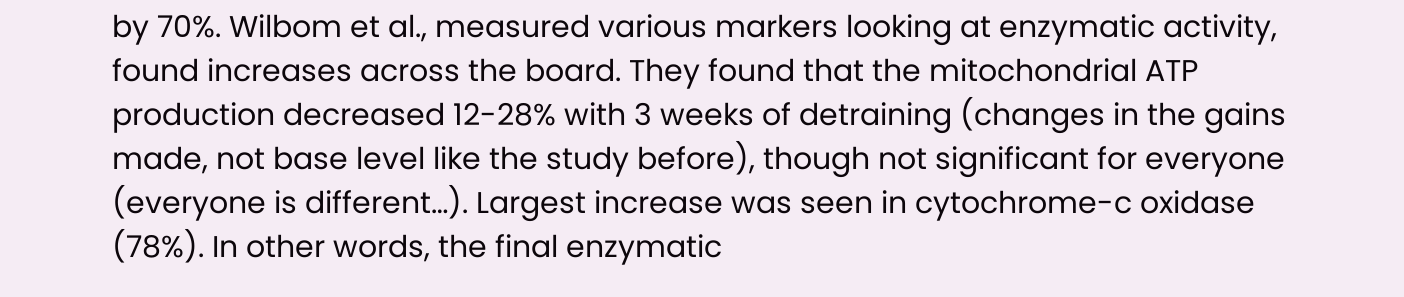by 70%. Wilbom et al., measured various markers looking at enzymatic activity, found increases across the board. They found that the mitochondrial ATP production decreased 12-28% with 3 weeks of detraining (changes in the gains made, not base level like the study before), though not significant for everyone (everyone is different…). Largest increase was seen in cytochrome-c oxidase (78%). In other words, the final enzymatic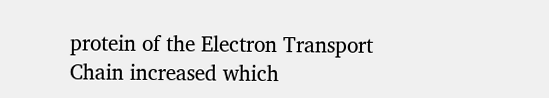protein of the Electron Transport Chain increased which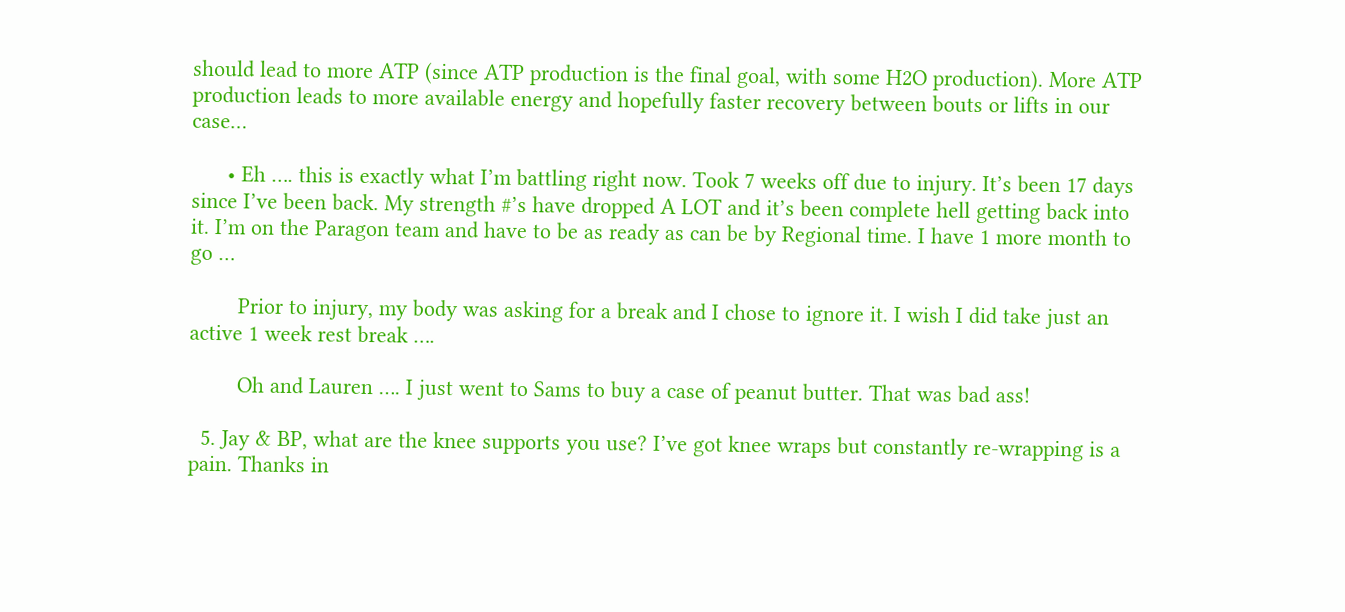should lead to more ATP (since ATP production is the final goal, with some H2O production). More ATP production leads to more available energy and hopefully faster recovery between bouts or lifts in our case…

      • Eh …. this is exactly what I’m battling right now. Took 7 weeks off due to injury. It’s been 17 days since I’ve been back. My strength #’s have dropped A LOT and it’s been complete hell getting back into it. I’m on the Paragon team and have to be as ready as can be by Regional time. I have 1 more month to go …

        Prior to injury, my body was asking for a break and I chose to ignore it. I wish I did take just an active 1 week rest break ….

        Oh and Lauren …. I just went to Sams to buy a case of peanut butter. That was bad ass!

  5. Jay & BP, what are the knee supports you use? I’ve got knee wraps but constantly re-wrapping is a pain. Thanks in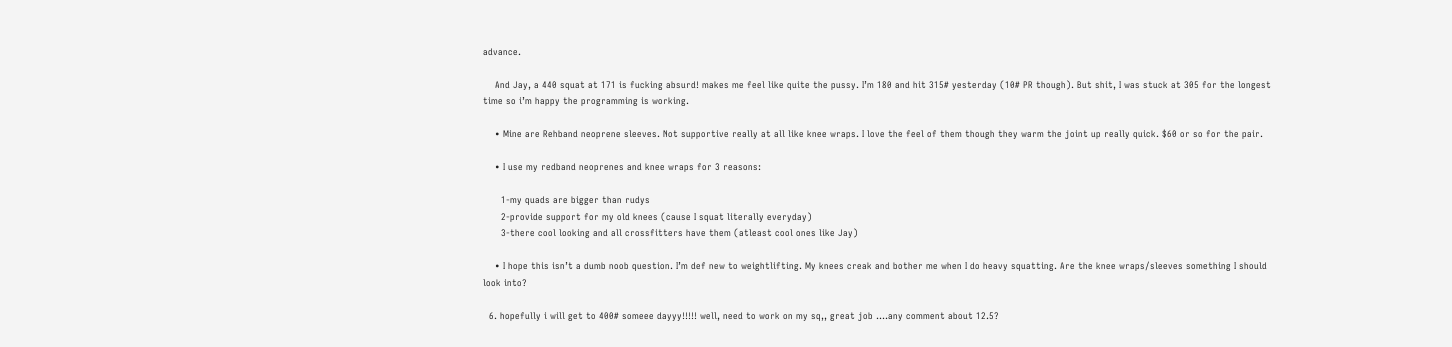advance.

    And Jay, a 440 squat at 171 is fucking absurd! makes me feel like quite the pussy. I’m 180 and hit 315# yesterday (10# PR though). But shit, I was stuck at 305 for the longest time so i’m happy the programming is working.

    • Mine are Rehband neoprene sleeves. Not supportive really at all like knee wraps. I love the feel of them though they warm the joint up really quick. $60 or so for the pair.

    • I use my redband neoprenes and knee wraps for 3 reasons:

      1-my quads are bigger than rudys
      2-provide support for my old knees (cause I squat literally everyday)
      3-there cool looking and all crossfitters have them (atleast cool ones like Jay)

    • I hope this isn’t a dumb noob question. I’m def new to weightlifting. My knees creak and bother me when I do heavy squatting. Are the knee wraps/sleeves something I should look into?

  6. hopefully i will get to 400# someee dayyy!!!!! well, need to work on my sq,, great job ….any comment about 12.5?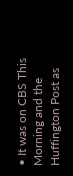• It was on CBS This Morning and the Huffington Post as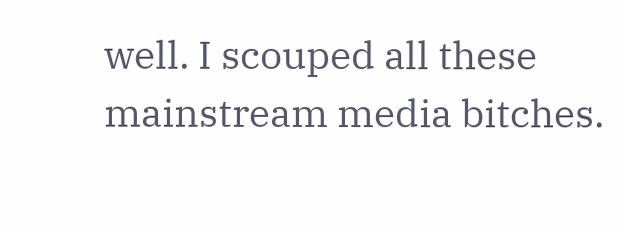well. I scouped all these mainstream media bitches.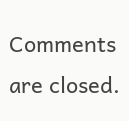Comments are closed.